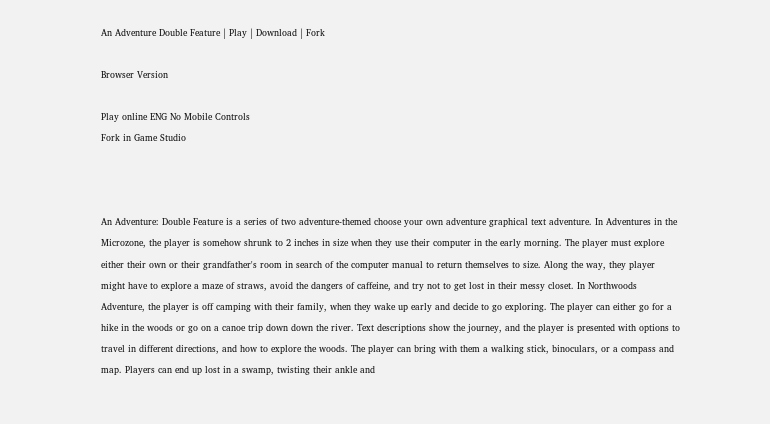An Adventure Double Feature | Play | Download | Fork

Browser Version

Play online ENG No Mobile Controls
Fork in Game Studio



An Adventure: Double Feature is a series of two adventure-themed choose your own adventure graphical text adventure. In Adventures in the Microzone, the player is somehow shrunk to 2 inches in size when they use their computer in the early morning. The player must explore either their own or their grandfather's room in search of the computer manual to return themselves to size. Along the way, they player might have to explore a maze of straws, avoid the dangers of caffeine, and try not to get lost in their messy closet. In Northwoods Adventure, the player is off camping with their family, when they wake up early and decide to go exploring. The player can either go for a hike in the woods or go on a canoe trip down down the river. Text descriptions show the journey, and the player is presented with options to travel in different directions, and how to explore the woods. The player can bring with them a walking stick, binoculars, or a compass and map. Players can end up lost in a swamp, twisting their ankle and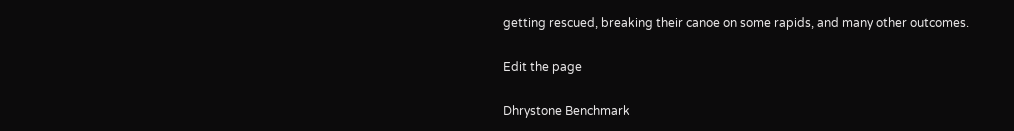getting rescued, breaking their canoe on some rapids, and many other outcomes.

Edit the page

Dhrystone Benchmark